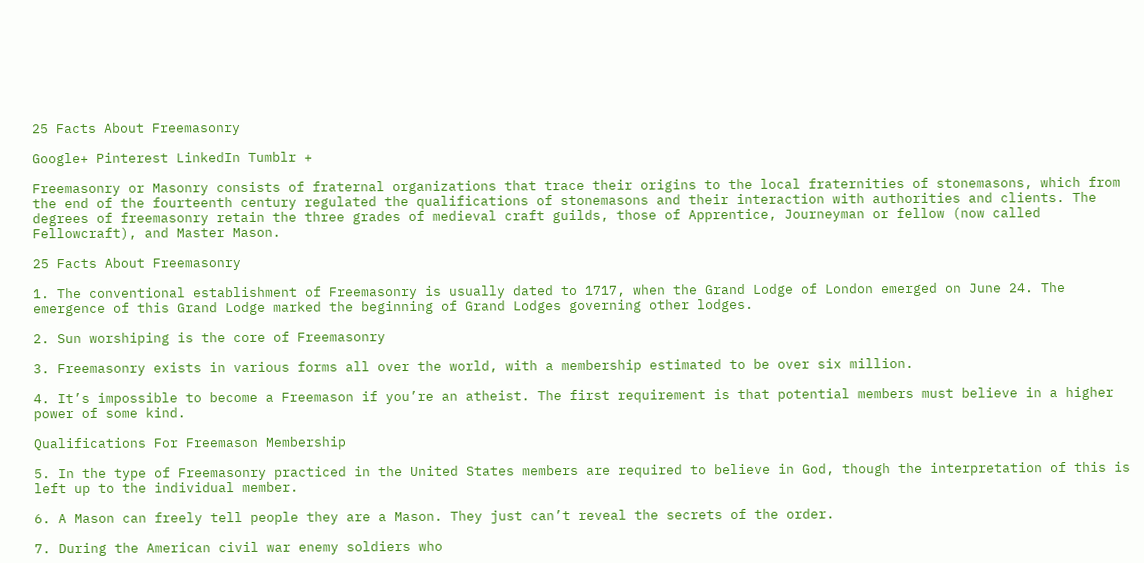25 Facts About Freemasonry

Google+ Pinterest LinkedIn Tumblr +

Freemasonry or Masonry consists of fraternal organizations that trace their origins to the local fraternities of stonemasons, which from the end of the fourteenth century regulated the qualifications of stonemasons and their interaction with authorities and clients. The degrees of freemasonry retain the three grades of medieval craft guilds, those of Apprentice, Journeyman or fellow (now called Fellowcraft), and Master Mason.

25 Facts About Freemasonry

1. The conventional establishment of Freemasonry is usually dated to 1717, when the Grand Lodge of London emerged on June 24. The emergence of this Grand Lodge marked the beginning of Grand Lodges governing other lodges.

2. Sun worshiping is the core of Freemasonry

3. Freemasonry exists in various forms all over the world, with a membership estimated to be over six million.

4. It’s impossible to become a Freemason if you’re an atheist. The first requirement is that potential members must believe in a higher power of some kind.

Qualifications For Freemason Membership

5. In the type of Freemasonry practiced in the United States members are required to believe in God, though the interpretation of this is left up to the individual member.

6. A Mason can freely tell people they are a Mason. They just can’t reveal the secrets of the order.

7. During the American civil war enemy soldiers who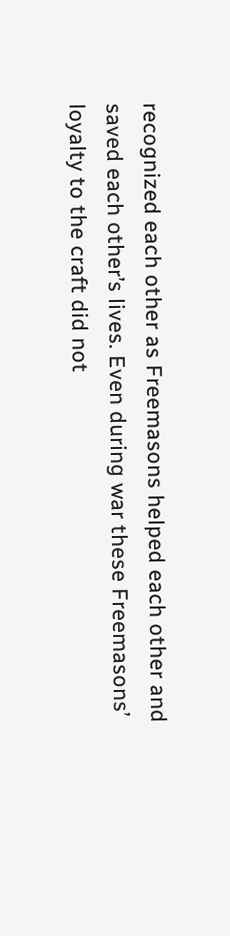recognized each other as Freemasons helped each other and saved each other’s lives. Even during war these Freemasons’ loyalty to the craft did not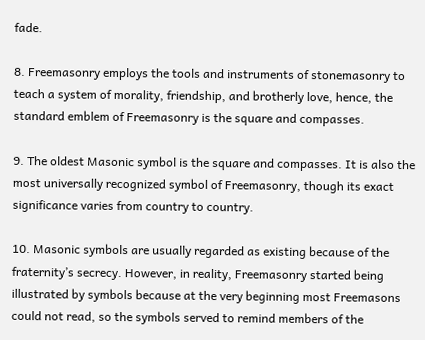fade.

8. Freemasonry employs the tools and instruments of stonemasonry to teach a system of morality, friendship, and brotherly love, hence, the standard emblem of Freemasonry is the square and compasses.

9. The oldest Masonic symbol is the square and compasses. It is also the most universally recognized symbol of Freemasonry, though its exact significance varies from country to country.

10. Masonic symbols are usually regarded as existing because of the fraternity’s secrecy. However, in reality, Freemasonry started being illustrated by symbols because at the very beginning most Freemasons could not read, so the symbols served to remind members of the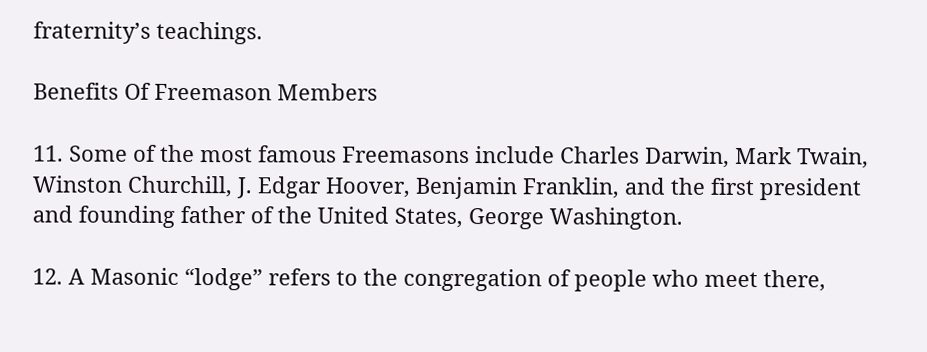fraternity’s teachings.

Benefits Of Freemason Members

11. Some of the most famous Freemasons include Charles Darwin, Mark Twain, Winston Churchill, J. Edgar Hoover, Benjamin Franklin, and the first president and founding father of the United States, George Washington.

12. A Masonic “lodge” refers to the congregation of people who meet there,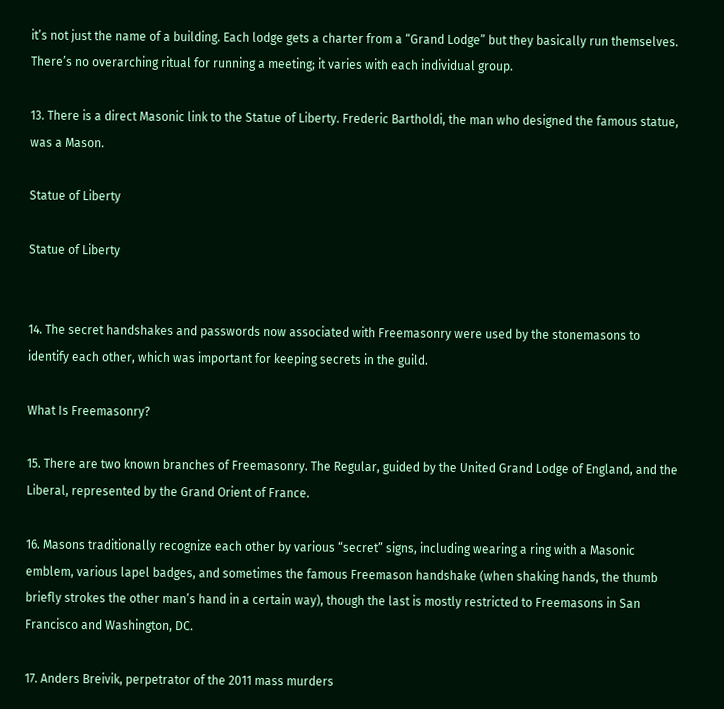it’s not just the name of a building. Each lodge gets a charter from a “Grand Lodge” but they basically run themselves. There’s no overarching ritual for running a meeting; it varies with each individual group.

13. There is a direct Masonic link to the Statue of Liberty. Frederic Bartholdi, the man who designed the famous statue, was a Mason.

Statue of Liberty

Statue of Liberty


14. The secret handshakes and passwords now associated with Freemasonry were used by the stonemasons to identify each other, which was important for keeping secrets in the guild.

What Is Freemasonry?

15. There are two known branches of Freemasonry. The Regular, guided by the United Grand Lodge of England, and the Liberal, represented by the Grand Orient of France.

16. Masons traditionally recognize each other by various “secret” signs, including wearing a ring with a Masonic emblem, various lapel badges, and sometimes the famous Freemason handshake (when shaking hands, the thumb briefly strokes the other man’s hand in a certain way), though the last is mostly restricted to Freemasons in San Francisco and Washington, DC.

17. Anders Breivik, perpetrator of the 2011 mass murders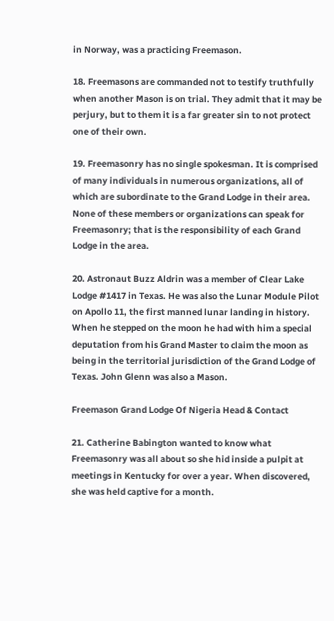in Norway, was a practicing Freemason.

18. Freemasons are commanded not to testify truthfully when another Mason is on trial. They admit that it may be perjury, but to them it is a far greater sin to not protect one of their own.

19. Freemasonry has no single spokesman. It is comprised of many individuals in numerous organizations, all of which are subordinate to the Grand Lodge in their area. None of these members or organizations can speak for Freemasonry; that is the responsibility of each Grand Lodge in the area.

20. Astronaut Buzz Aldrin was a member of Clear Lake Lodge #1417 in Texas. He was also the Lunar Module Pilot on Apollo 11, the first manned lunar landing in history. When he stepped on the moon he had with him a special deputation from his Grand Master to claim the moon as being in the territorial jurisdiction of the Grand Lodge of Texas. John Glenn was also a Mason.

Freemason Grand Lodge Of Nigeria Head & Contact

21. Catherine Babington wanted to know what Freemasonry was all about so she hid inside a pulpit at meetings in Kentucky for over a year. When discovered, she was held captive for a month.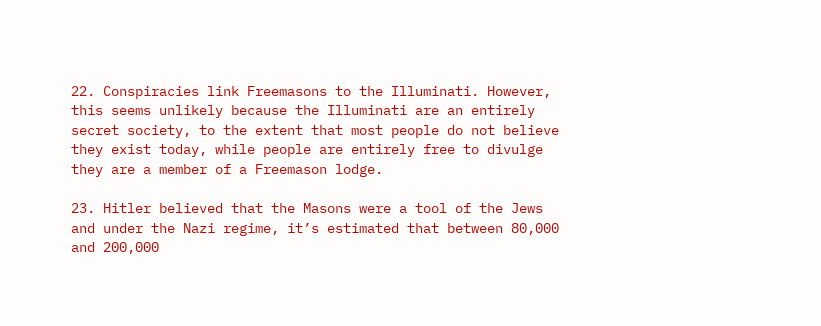22. Conspiracies link Freemasons to the Illuminati. However, this seems unlikely because the Illuminati are an entirely secret society, to the extent that most people do not believe they exist today, while people are entirely free to divulge they are a member of a Freemason lodge.

23. Hitler believed that the Masons were a tool of the Jews and under the Nazi regime, it’s estimated that between 80,000 and 200,000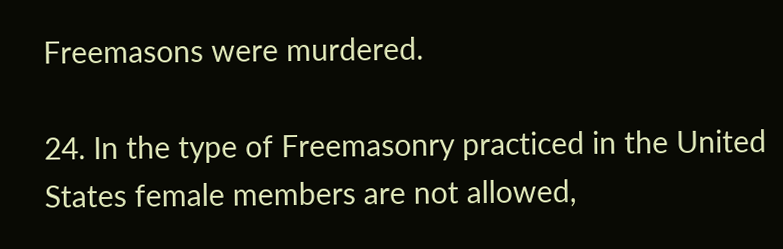Freemasons were murdered.

24. In the type of Freemasonry practiced in the United States female members are not allowed,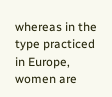whereas in the type practiced in Europe, women are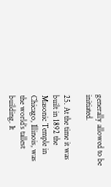generally allowed to be initiated.

25. At the time it was built in 1892 the Masonic Temple in Chicago, Illinois, was the world’s tallest building. It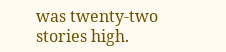was twenty-two stories high.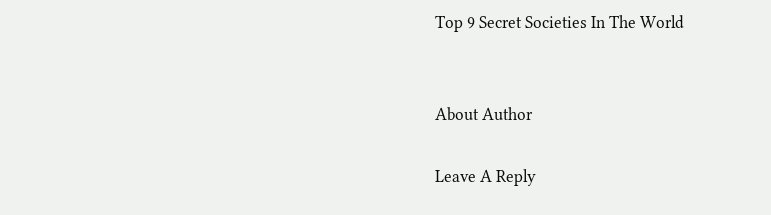Top 9 Secret Societies In The World


About Author

Leave A Reply